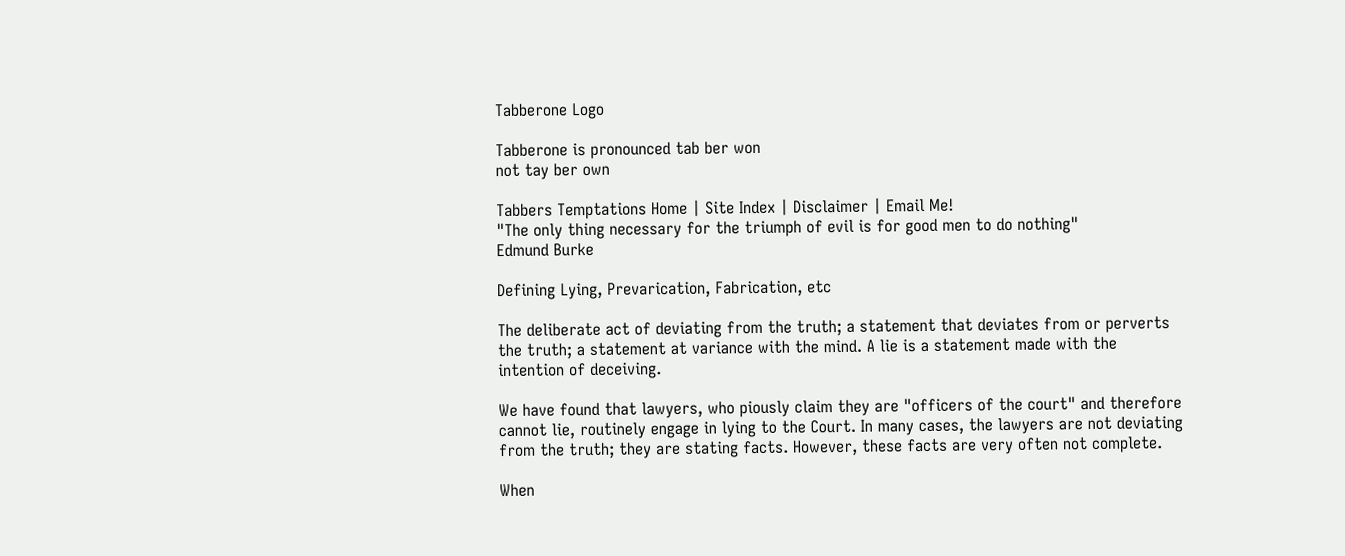Tabberone Logo

Tabberone is pronounced tab ber won
not tay ber own

Tabbers Temptations Home | Site Index | Disclaimer | Email Me!
"The only thing necessary for the triumph of evil is for good men to do nothing"
Edmund Burke

Defining Lying, Prevarication, Fabrication, etc

The deliberate act of deviating from the truth; a statement that deviates from or perverts the truth; a statement at variance with the mind. A lie is a statement made with the intention of deceiving.

We have found that lawyers, who piously claim they are "officers of the court" and therefore cannot lie, routinely engage in lying to the Court. In many cases, the lawyers are not deviating from the truth; they are stating facts. However, these facts are very often not complete.

When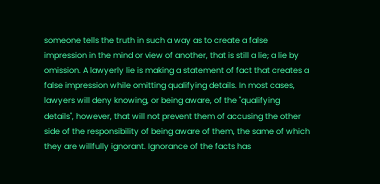someone tells the truth in such a way as to create a false impression in the mind or view of another, that is still a lie; a lie by omission. A lawyerly lie is making a statement of fact that creates a false impression while omitting qualifying details. In most cases, lawyers will deny knowing, or being aware, of the "qualifying details", however, that will not prevent them of accusing the other side of the responsibility of being aware of them, the same of which they are willfully ignorant. Ignorance of the facts has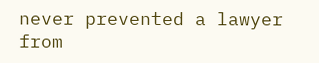never prevented a lawyer from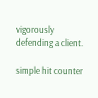vigorously defending a client.

simple hit counter